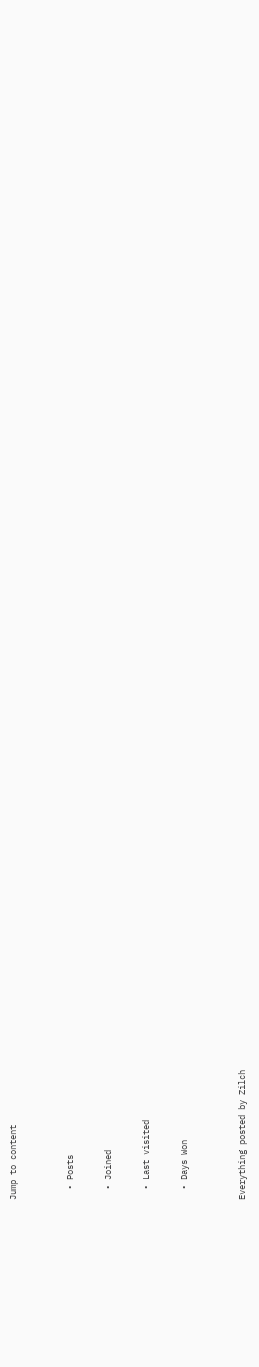Jump to content


  • Posts

  • Joined

  • Last visited

  • Days Won


Everything posted by Zilch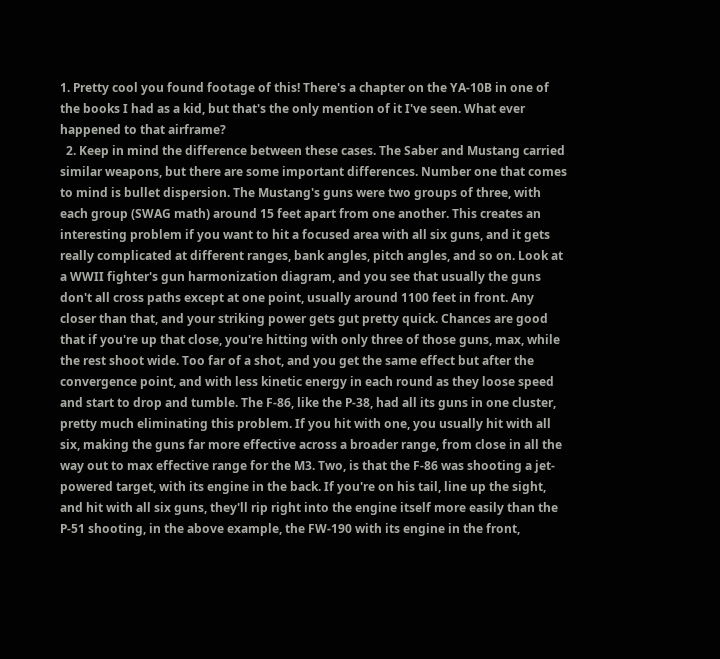1. Pretty cool you found footage of this! There's a chapter on the YA-10B in one of the books I had as a kid, but that's the only mention of it I've seen. What ever happened to that airframe?
  2. Keep in mind the difference between these cases. The Saber and Mustang carried similar weapons, but there are some important differences. Number one that comes to mind is bullet dispersion. The Mustang's guns were two groups of three, with each group (SWAG math) around 15 feet apart from one another. This creates an interesting problem if you want to hit a focused area with all six guns, and it gets really complicated at different ranges, bank angles, pitch angles, and so on. Look at a WWII fighter's gun harmonization diagram, and you see that usually the guns don't all cross paths except at one point, usually around 1100 feet in front. Any closer than that, and your striking power gets gut pretty quick. Chances are good that if you're up that close, you're hitting with only three of those guns, max, while the rest shoot wide. Too far of a shot, and you get the same effect but after the convergence point, and with less kinetic energy in each round as they loose speed and start to drop and tumble. The F-86, like the P-38, had all its guns in one cluster, pretty much eliminating this problem. If you hit with one, you usually hit with all six, making the guns far more effective across a broader range, from close in all the way out to max effective range for the M3. Two, is that the F-86 was shooting a jet-powered target, with its engine in the back. If you're on his tail, line up the sight, and hit with all six guns, they'll rip right into the engine itself more easily than the P-51 shooting, in the above example, the FW-190 with its engine in the front,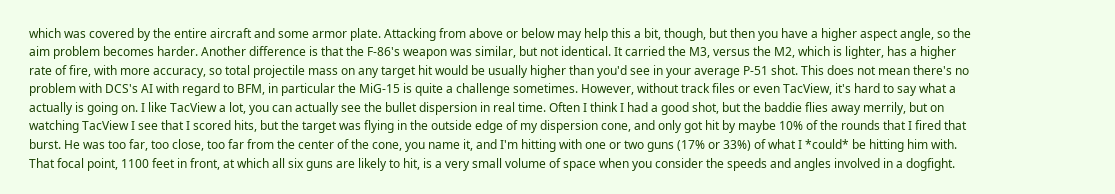which was covered by the entire aircraft and some armor plate. Attacking from above or below may help this a bit, though, but then you have a higher aspect angle, so the aim problem becomes harder. Another difference is that the F-86's weapon was similar, but not identical. It carried the M3, versus the M2, which is lighter, has a higher rate of fire, with more accuracy, so total projectile mass on any target hit would be usually higher than you'd see in your average P-51 shot. This does not mean there's no problem with DCS's AI with regard to BFM, in particular the MiG-15 is quite a challenge sometimes. However, without track files or even TacView, it's hard to say what a actually is going on. I like TacView a lot, you can actually see the bullet dispersion in real time. Often I think I had a good shot, but the baddie flies away merrily, but on watching TacView I see that I scored hits, but the target was flying in the outside edge of my dispersion cone, and only got hit by maybe 10% of the rounds that I fired that burst. He was too far, too close, too far from the center of the cone, you name it, and I'm hitting with one or two guns (17% or 33%) of what I *could* be hitting him with. That focal point, 1100 feet in front, at which all six guns are likely to hit, is a very small volume of space when you consider the speeds and angles involved in a dogfight.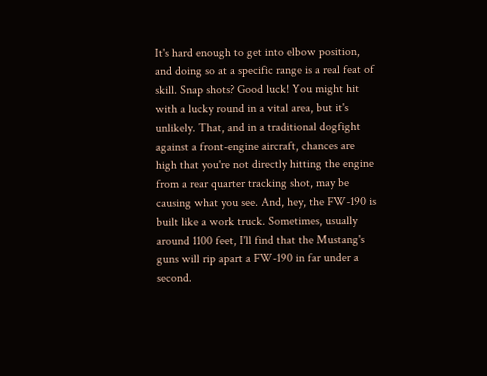It's hard enough to get into elbow position, and doing so at a specific range is a real feat of skill. Snap shots? Good luck! You might hit with a lucky round in a vital area, but it's unlikely. That, and in a traditional dogfight against a front-engine aircraft, chances are high that you're not directly hitting the engine from a rear quarter tracking shot, may be causing what you see. And, hey, the FW-190 is built like a work truck. Sometimes, usually around 1100 feet, I'll find that the Mustang's guns will rip apart a FW-190 in far under a second.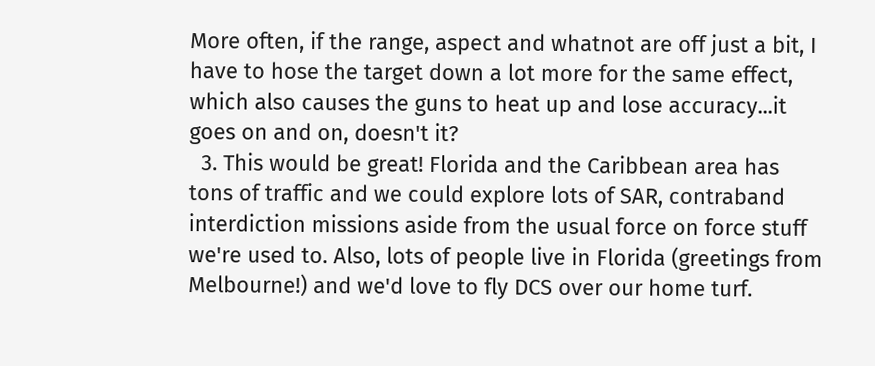More often, if the range, aspect and whatnot are off just a bit, I have to hose the target down a lot more for the same effect, which also causes the guns to heat up and lose accuracy...it goes on and on, doesn't it?
  3. This would be great! Florida and the Caribbean area has tons of traffic and we could explore lots of SAR, contraband interdiction missions aside from the usual force on force stuff we're used to. Also, lots of people live in Florida (greetings from Melbourne!) and we'd love to fly DCS over our home turf.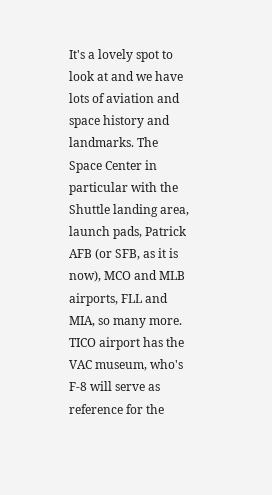It's a lovely spot to look at and we have lots of aviation and space history and landmarks. The Space Center in particular with the Shuttle landing area, launch pads, Patrick AFB (or SFB, as it is now), MCO and MLB airports, FLL and MIA, so many more. TICO airport has the VAC museum, who's F-8 will serve as reference for the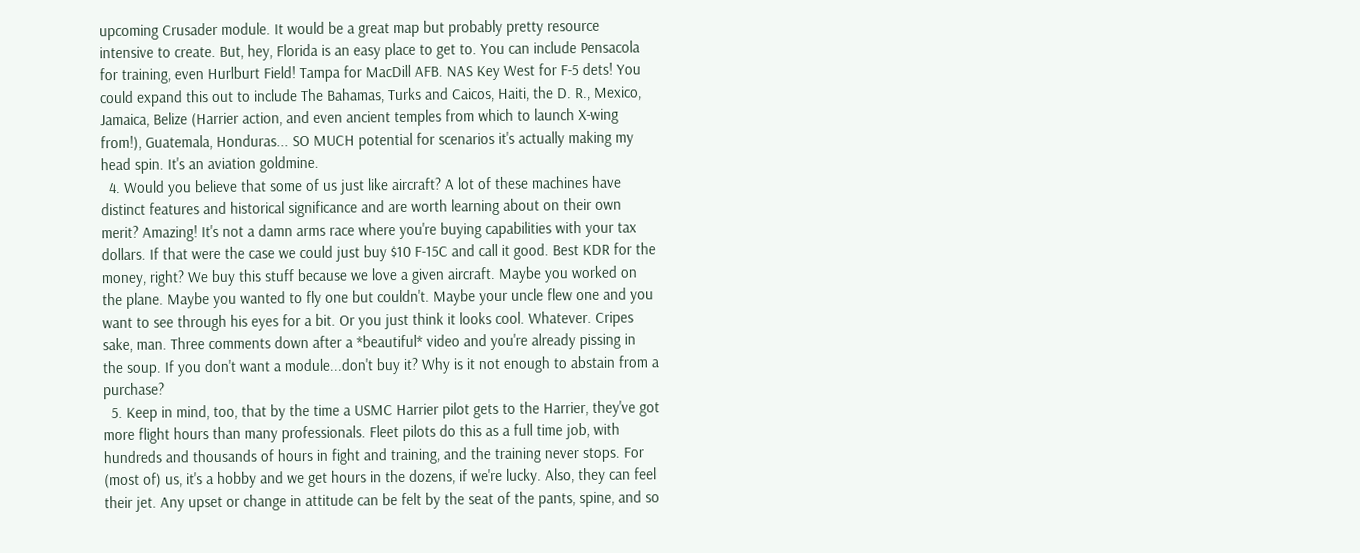upcoming Crusader module. It would be a great map but probably pretty resource intensive to create. But, hey, Florida is an easy place to get to. You can include Pensacola for training, even Hurlburt Field! Tampa for MacDill AFB. NAS Key West for F-5 dets! You could expand this out to include The Bahamas, Turks and Caicos, Haiti, the D. R., Mexico, Jamaica, Belize (Harrier action, and even ancient temples from which to launch X-wing from!), Guatemala, Honduras... SO MUCH potential for scenarios it's actually making my head spin. It's an aviation goldmine.
  4. Would you believe that some of us just like aircraft? A lot of these machines have distinct features and historical significance and are worth learning about on their own merit? Amazing! It's not a damn arms race where you're buying capabilities with your tax dollars. If that were the case we could just buy $10 F-15C and call it good. Best KDR for the money, right? We buy this stuff because we love a given aircraft. Maybe you worked on the plane. Maybe you wanted to fly one but couldn't. Maybe your uncle flew one and you want to see through his eyes for a bit. Or you just think it looks cool. Whatever. Cripes sake, man. Three comments down after a *beautiful* video and you're already pissing in the soup. If you don't want a module...don't buy it? Why is it not enough to abstain from a purchase?
  5. Keep in mind, too, that by the time a USMC Harrier pilot gets to the Harrier, they've got more flight hours than many professionals. Fleet pilots do this as a full time job, with hundreds and thousands of hours in fight and training, and the training never stops. For (most of) us, it's a hobby and we get hours in the dozens, if we're lucky. Also, they can feel their jet. Any upset or change in attitude can be felt by the seat of the pants, spine, and so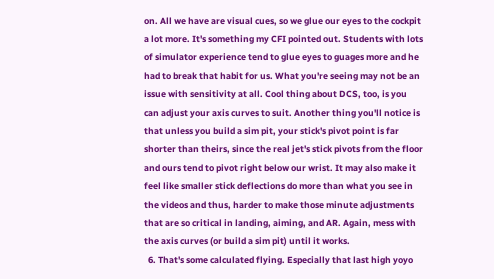on. All we have are visual cues, so we glue our eyes to the cockpit a lot more. It's something my CFI pointed out. Students with lots of simulator experience tend to glue eyes to guages more and he had to break that habit for us. What you're seeing may not be an issue with sensitivity at all. Cool thing about DCS, too, is you can adjust your axis curves to suit. Another thing you'll notice is that unless you build a sim pit, your stick's pivot point is far shorter than theirs, since the real jet's stick pivots from the floor and ours tend to pivot right below our wrist. It may also make it feel like smaller stick deflections do more than what you see in the videos and thus, harder to make those minute adjustments that are so critical in landing, aiming, and AR. Again, mess with the axis curves (or build a sim pit) until it works.
  6. That's some calculated flying. Especially that last high yoyo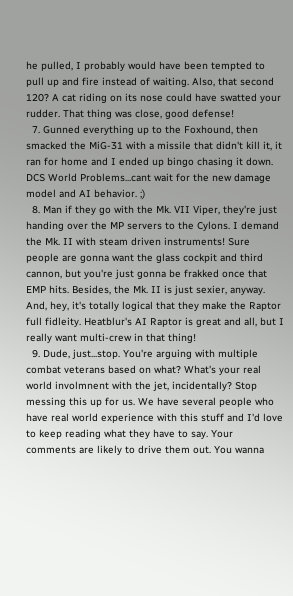he pulled, I probably would have been tempted to pull up and fire instead of waiting. Also, that second 120? A cat riding on its nose could have swatted your rudder. That thing was close, good defense!
  7. Gunned everything up to the Foxhound, then smacked the MiG-31 with a missile that didn't kill it, it ran for home and I ended up bingo chasing it down. DCS World Problems...cant wait for the new damage model and AI behavior. ;)
  8. Man if they go with the Mk. VII Viper, they're just handing over the MP servers to the Cylons. I demand the Mk. II with steam driven instruments! Sure people are gonna want the glass cockpit and third cannon, but you're just gonna be frakked once that EMP hits. Besides, the Mk. II is just sexier, anyway. And, hey, it's totally logical that they make the Raptor full fidleity. Heatblur's AI Raptor is great and all, but I really want multi-crew in that thing!
  9. Dude, just...stop. You're arguing with multiple combat veterans based on what? What's your real world involmnent with the jet, incidentally? Stop messing this up for us. We have several people who have real world experience with this stuff and I'd love to keep reading what they have to say. Your comments are likely to drive them out. You wanna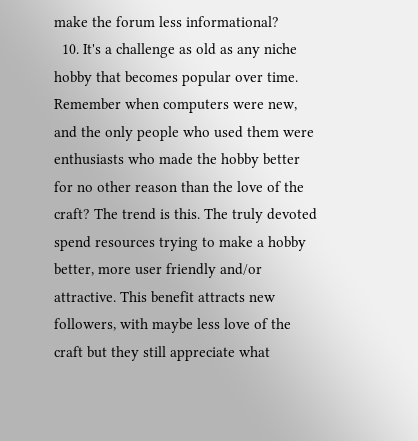make the forum less informational?
  10. It's a challenge as old as any niche hobby that becomes popular over time. Remember when computers were new, and the only people who used them were enthusiasts who made the hobby better for no other reason than the love of the craft? The trend is this. The truly devoted spend resources trying to make a hobby better, more user friendly and/or attractive. This benefit attracts new followers, with maybe less love of the craft but they still appreciate what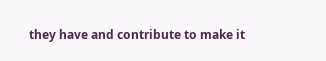they have and contribute to make it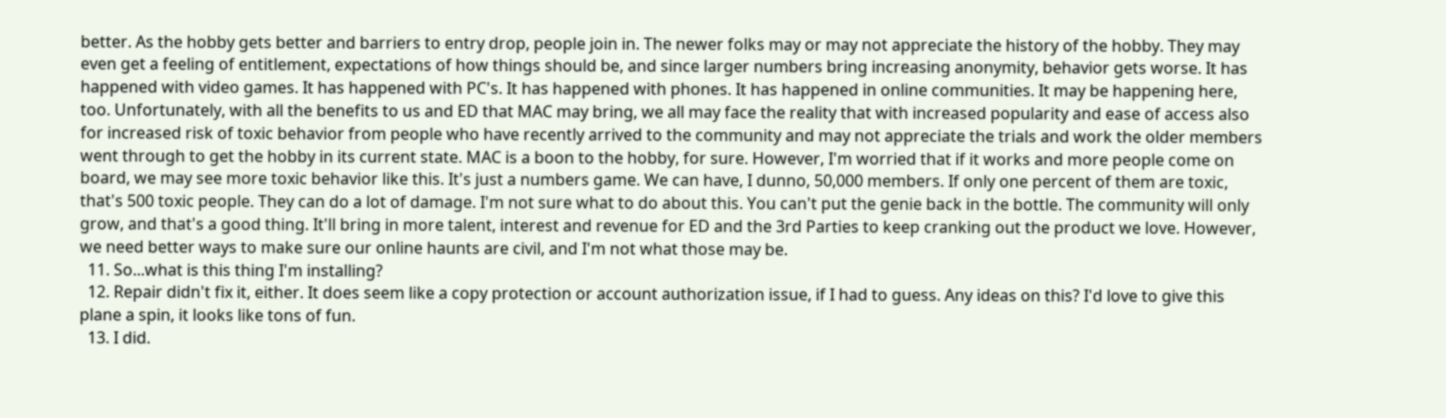better. As the hobby gets better and barriers to entry drop, people join in. The newer folks may or may not appreciate the history of the hobby. They may even get a feeling of entitlement, expectations of how things should be, and since larger numbers bring increasing anonymity, behavior gets worse. It has happened with video games. It has happened with PC's. It has happened with phones. It has happened in online communities. It may be happening here, too. Unfortunately, with all the benefits to us and ED that MAC may bring, we all may face the reality that with increased popularity and ease of access also for increased risk of toxic behavior from people who have recently arrived to the community and may not appreciate the trials and work the older members went through to get the hobby in its current state. MAC is a boon to the hobby, for sure. However, I'm worried that if it works and more people come on board, we may see more toxic behavior like this. It's just a numbers game. We can have, I dunno, 50,000 members. If only one percent of them are toxic, that's 500 toxic people. They can do a lot of damage. I'm not sure what to do about this. You can't put the genie back in the bottle. The community will only grow, and that's a good thing. It'll bring in more talent, interest and revenue for ED and the 3rd Parties to keep cranking out the product we love. However, we need better ways to make sure our online haunts are civil, and I'm not what those may be.
  11. So...what is this thing I'm installing?
  12. Repair didn't fix it, either. It does seem like a copy protection or account authorization issue, if I had to guess. Any ideas on this? I'd love to give this plane a spin, it looks like tons of fun.
  13. I did.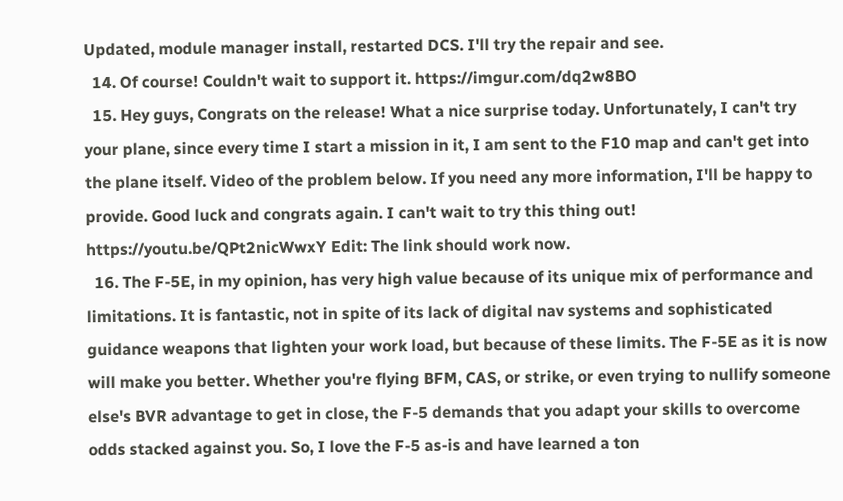Updated, module manager install, restarted DCS. I'll try the repair and see.
  14. Of course! Couldn't wait to support it. https://imgur.com/dq2w8BO
  15. Hey guys, Congrats on the release! What a nice surprise today. Unfortunately, I can't try your plane, since every time I start a mission in it, I am sent to the F10 map and can't get into the plane itself. Video of the problem below. If you need any more information, I'll be happy to provide. Good luck and congrats again. I can't wait to try this thing out! https://youtu.be/QPt2nicWwxY Edit: The link should work now.
  16. The F-5E, in my opinion, has very high value because of its unique mix of performance and limitations. It is fantastic, not in spite of its lack of digital nav systems and sophisticated guidance weapons that lighten your work load, but because of these limits. The F-5E as it is now will make you better. Whether you're flying BFM, CAS, or strike, or even trying to nullify someone else's BVR advantage to get in close, the F-5 demands that you adapt your skills to overcome odds stacked against you. So, I love the F-5 as-is and have learned a ton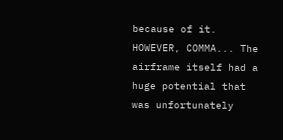because of it. HOWEVER, COMMA... The airframe itself had a huge potential that was unfortunately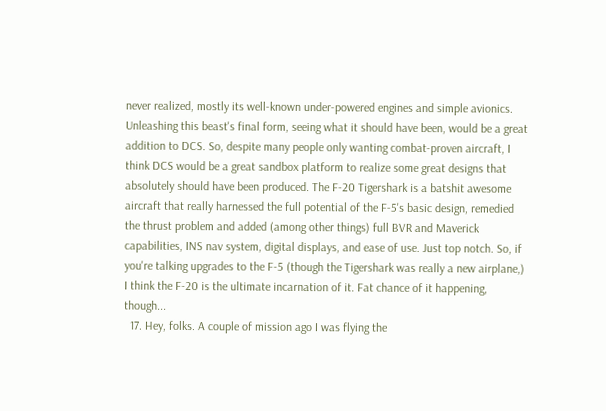never realized, mostly its well-known under-powered engines and simple avionics. Unleashing this beast's final form, seeing what it should have been, would be a great addition to DCS. So, despite many people only wanting combat-proven aircraft, I think DCS would be a great sandbox platform to realize some great designs that absolutely should have been produced. The F-20 Tigershark is a batshit awesome aircraft that really harnessed the full potential of the F-5's basic design, remedied the thrust problem and added (among other things) full BVR and Maverick capabilities, INS nav system, digital displays, and ease of use. Just top notch. So, if you're talking upgrades to the F-5 (though the Tigershark was really a new airplane,) I think the F-20 is the ultimate incarnation of it. Fat chance of it happening, though...
  17. Hey, folks. A couple of mission ago I was flying the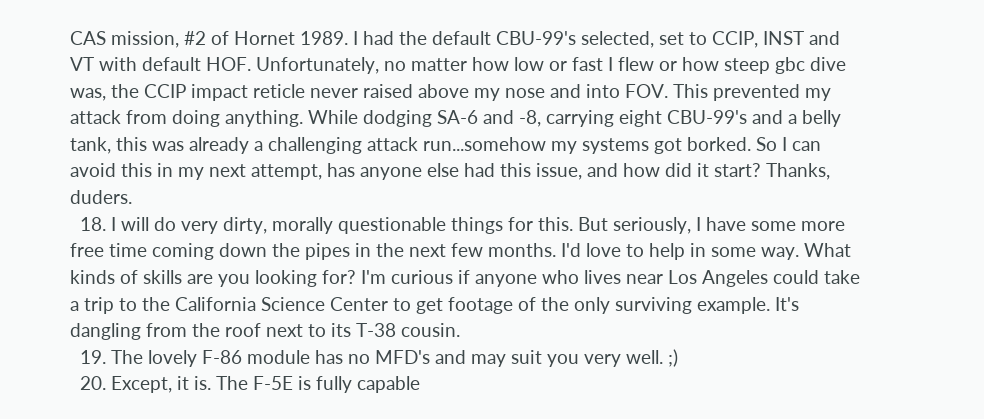CAS mission, #2 of Hornet 1989. I had the default CBU-99's selected, set to CCIP, INST and VT with default HOF. Unfortunately, no matter how low or fast I flew or how steep gbc dive was, the CCIP impact reticle never raised above my nose and into FOV. This prevented my attack from doing anything. While dodging SA-6 and -8, carrying eight CBU-99's and a belly tank, this was already a challenging attack run...somehow my systems got borked. So I can avoid this in my next attempt, has anyone else had this issue, and how did it start? Thanks, duders.
  18. I will do very dirty, morally questionable things for this. But seriously, I have some more free time coming down the pipes in the next few months. I'd love to help in some way. What kinds of skills are you looking for? I'm curious if anyone who lives near Los Angeles could take a trip to the California Science Center to get footage of the only surviving example. It's dangling from the roof next to its T-38 cousin.
  19. The lovely F-86 module has no MFD's and may suit you very well. ;)
  20. Except, it is. The F-5E is fully capable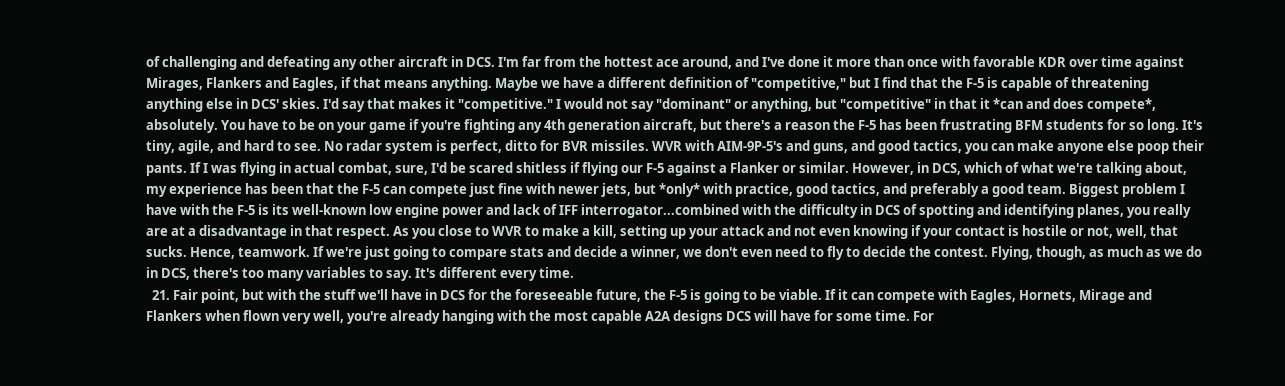of challenging and defeating any other aircraft in DCS. I'm far from the hottest ace around, and I've done it more than once with favorable KDR over time against Mirages, Flankers and Eagles, if that means anything. Maybe we have a different definition of "competitive," but I find that the F-5 is capable of threatening anything else in DCS' skies. I'd say that makes it "competitive." I would not say "dominant" or anything, but "competitive" in that it *can and does compete*, absolutely. You have to be on your game if you're fighting any 4th generation aircraft, but there's a reason the F-5 has been frustrating BFM students for so long. It's tiny, agile, and hard to see. No radar system is perfect, ditto for BVR missiles. WVR with AIM-9P-5's and guns, and good tactics, you can make anyone else poop their pants. If I was flying in actual combat, sure, I'd be scared shitless if flying our F-5 against a Flanker or similar. However, in DCS, which of what we're talking about, my experience has been that the F-5 can compete just fine with newer jets, but *only* with practice, good tactics, and preferably a good team. Biggest problem I have with the F-5 is its well-known low engine power and lack of IFF interrogator...combined with the difficulty in DCS of spotting and identifying planes, you really are at a disadvantage in that respect. As you close to WVR to make a kill, setting up your attack and not even knowing if your contact is hostile or not, well, that sucks. Hence, teamwork. If we're just going to compare stats and decide a winner, we don't even need to fly to decide the contest. Flying, though, as much as we do in DCS, there's too many variables to say. It's different every time.
  21. Fair point, but with the stuff we'll have in DCS for the foreseeable future, the F-5 is going to be viable. If it can compete with Eagles, Hornets, Mirage and Flankers when flown very well, you're already hanging with the most capable A2A designs DCS will have for some time. For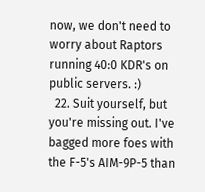now, we don't need to worry about Raptors running 40:0 KDR's on public servers. :)
  22. Suit yourself, but you're missing out. I've bagged more foes with the F-5's AIM-9P-5 than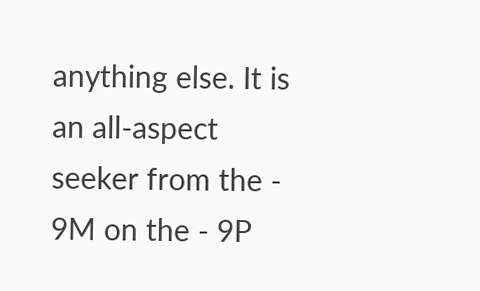anything else. It is an all-aspect seeker from the - 9M on the - 9P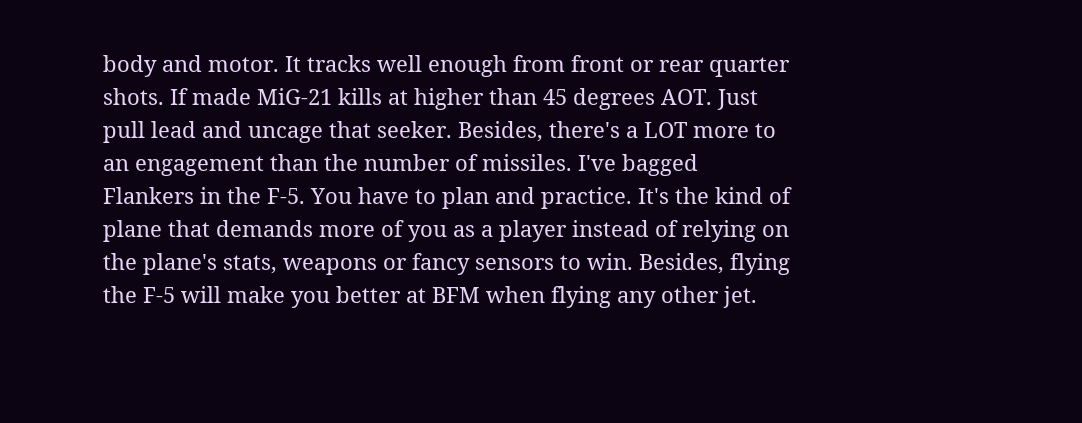body and motor. It tracks well enough from front or rear quarter shots. If made MiG-21 kills at higher than 45 degrees AOT. Just pull lead and uncage that seeker. Besides, there's a LOT more to an engagement than the number of missiles. I've bagged Flankers in the F-5. You have to plan and practice. It's the kind of plane that demands more of you as a player instead of relying on the plane's stats, weapons or fancy sensors to win. Besides, flying the F-5 will make you better at BFM when flying any other jet.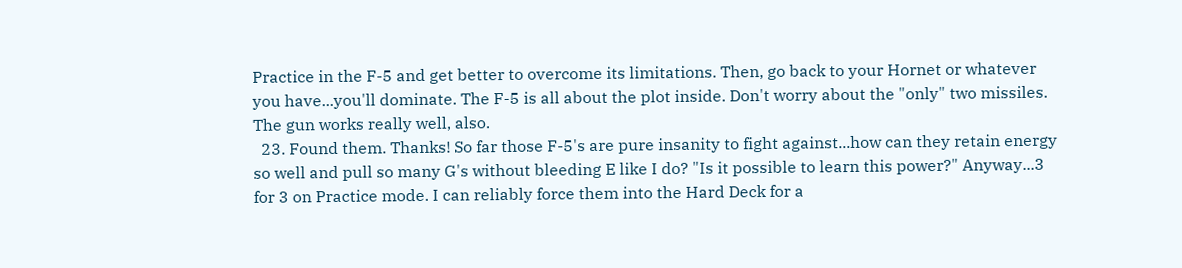Practice in the F-5 and get better to overcome its limitations. Then, go back to your Hornet or whatever you have...you'll dominate. The F-5 is all about the plot inside. Don't worry about the "only" two missiles. The gun works really well, also.
  23. Found them. Thanks! So far those F-5's are pure insanity to fight against...how can they retain energy so well and pull so many G's without bleeding E like I do? "Is it possible to learn this power?" Anyway...3 for 3 on Practice mode. I can reliably force them into the Hard Deck for a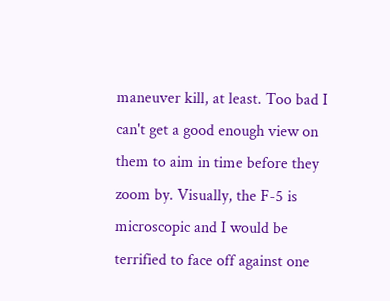maneuver kill, at least. Too bad I can't get a good enough view on them to aim in time before they zoom by. Visually, the F-5 is microscopic and I would be terrified to face off against one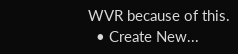WVR because of this.
  • Create New...